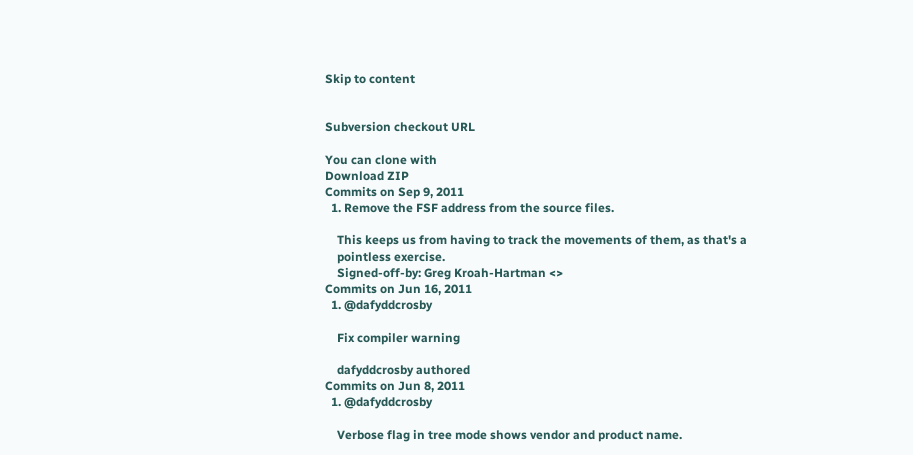Skip to content


Subversion checkout URL

You can clone with
Download ZIP
Commits on Sep 9, 2011
  1. Remove the FSF address from the source files.

    This keeps us from having to track the movements of them, as that's a
    pointless exercise.
    Signed-off-by: Greg Kroah-Hartman <>
Commits on Jun 16, 2011
  1. @dafyddcrosby

    Fix compiler warning

    dafyddcrosby authored
Commits on Jun 8, 2011
  1. @dafyddcrosby

    Verbose flag in tree mode shows vendor and product name.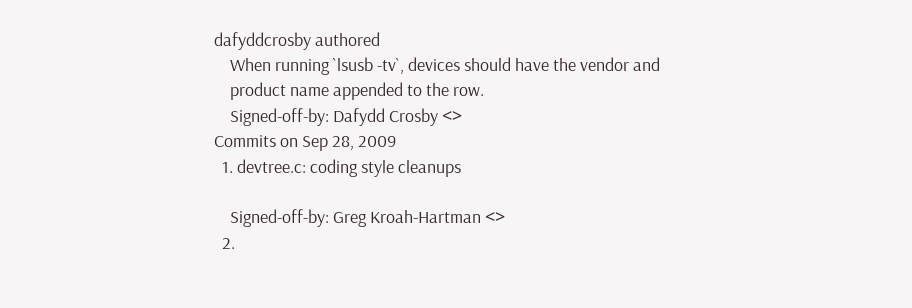dafyddcrosby authored
    When running `lsusb -tv`, devices should have the vendor and
    product name appended to the row.
    Signed-off-by: Dafydd Crosby <>
Commits on Sep 28, 2009
  1. devtree.c: coding style cleanups

    Signed-off-by: Greg Kroah-Hartman <>
  2.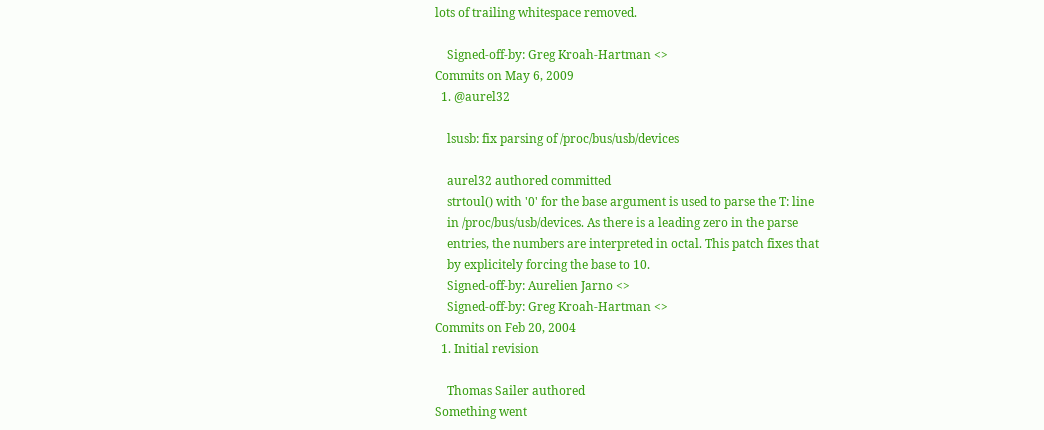lots of trailing whitespace removed.

    Signed-off-by: Greg Kroah-Hartman <>
Commits on May 6, 2009
  1. @aurel32

    lsusb: fix parsing of /proc/bus/usb/devices

    aurel32 authored committed
    strtoul() with '0' for the base argument is used to parse the T: line
    in /proc/bus/usb/devices. As there is a leading zero in the parse
    entries, the numbers are interpreted in octal. This patch fixes that
    by explicitely forcing the base to 10.
    Signed-off-by: Aurelien Jarno <>
    Signed-off-by: Greg Kroah-Hartman <>
Commits on Feb 20, 2004
  1. Initial revision

    Thomas Sailer authored
Something went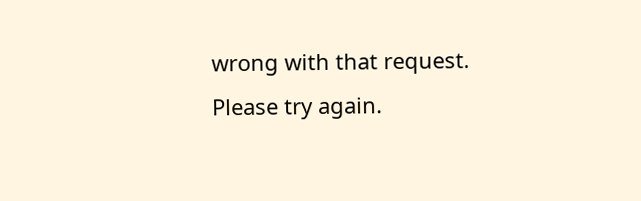wrong with that request. Please try again.